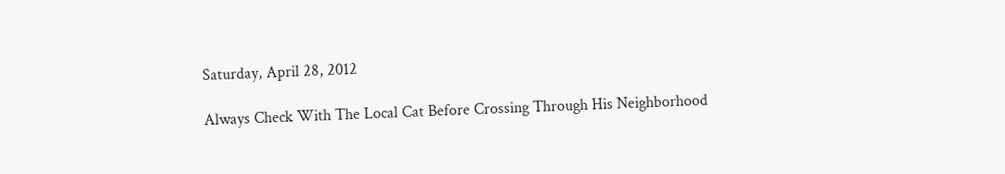Saturday, April 28, 2012

Always Check With The Local Cat Before Crossing Through His Neighborhood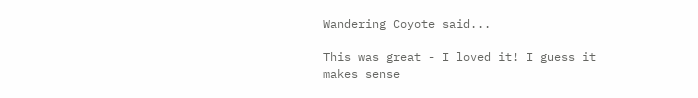Wandering Coyote said...

This was great - I loved it! I guess it makes sense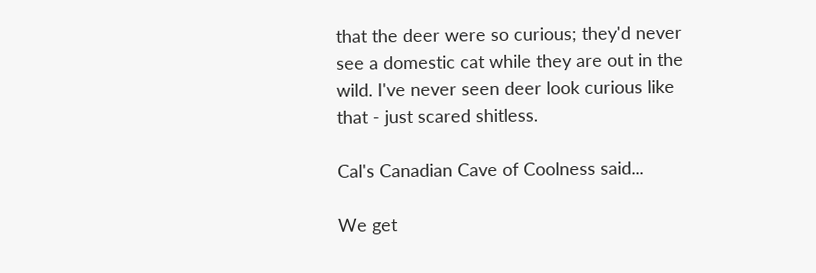that the deer were so curious; they'd never see a domestic cat while they are out in the wild. I've never seen deer look curious like that - just scared shitless.

Cal's Canadian Cave of Coolness said...

We get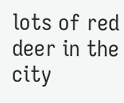lots of red deer in the city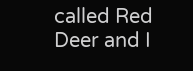called Red Deer and I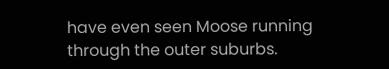have even seen Moose running through the outer suburbs.